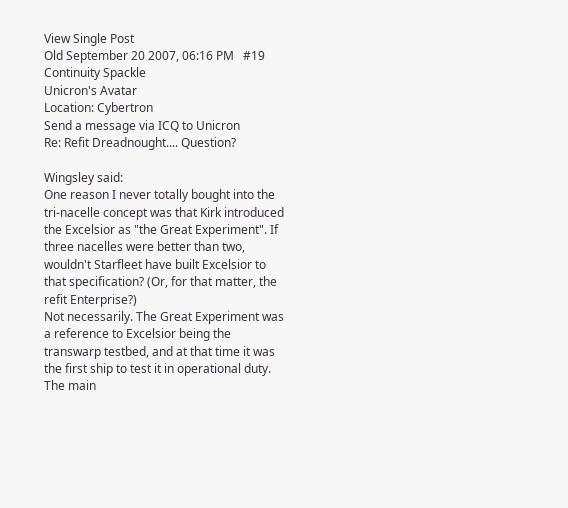View Single Post
Old September 20 2007, 06:16 PM   #19
Continuity Spackle
Unicron's Avatar
Location: Cybertron
Send a message via ICQ to Unicron
Re: Refit Dreadnought.... Question?

Wingsley said:
One reason I never totally bought into the tri-nacelle concept was that Kirk introduced the Excelsior as "the Great Experiment". If three nacelles were better than two, wouldn't Starfleet have built Excelsior to that specification? (Or, for that matter, the refit Enterprise?)
Not necessarily. The Great Experiment was a reference to Excelsior being the transwarp testbed, and at that time it was the first ship to test it in operational duty. The main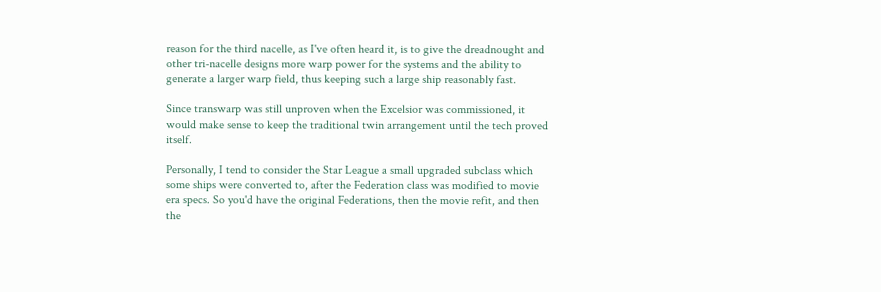reason for the third nacelle, as I've often heard it, is to give the dreadnought and other tri-nacelle designs more warp power for the systems and the ability to generate a larger warp field, thus keeping such a large ship reasonably fast.

Since transwarp was still unproven when the Excelsior was commissioned, it would make sense to keep the traditional twin arrangement until the tech proved itself.

Personally, I tend to consider the Star League a small upgraded subclass which some ships were converted to, after the Federation class was modified to movie era specs. So you'd have the original Federations, then the movie refit, and then the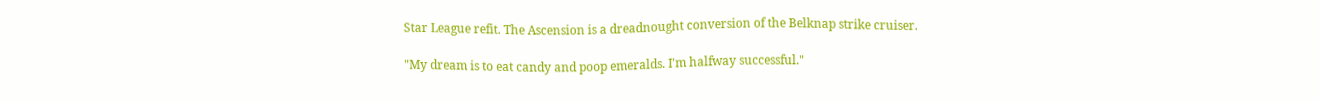Star League refit. The Ascension is a dreadnought conversion of the Belknap strike cruiser.

"My dream is to eat candy and poop emeralds. I'm halfway successful."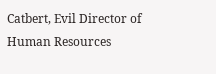Catbert, Evil Director of Human Resources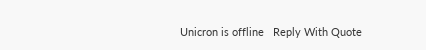Unicron is offline   Reply With Quote